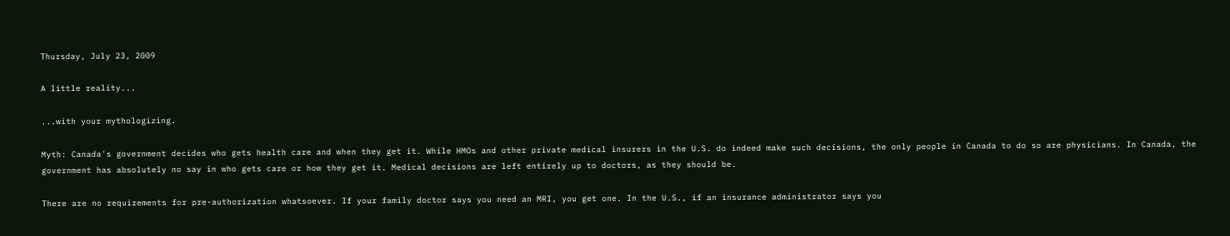Thursday, July 23, 2009

A little reality...

...with your mythologizing.

Myth: Canada's government decides who gets health care and when they get it. While HMOs and other private medical insurers in the U.S. do indeed make such decisions, the only people in Canada to do so are physicians. In Canada, the government has absolutely no say in who gets care or how they get it. Medical decisions are left entirely up to doctors, as they should be.

There are no requirements for pre-authorization whatsoever. If your family doctor says you need an MRI, you get one. In the U.S., if an insurance administrator says you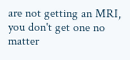are not getting an MRI, you don't get one no matter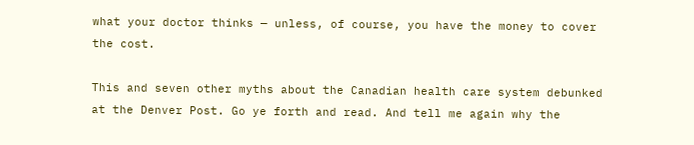what your doctor thinks — unless, of course, you have the money to cover the cost.

This and seven other myths about the Canadian health care system debunked at the Denver Post. Go ye forth and read. And tell me again why the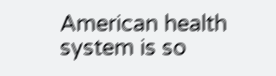American health system is so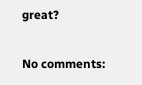great?

No comments: